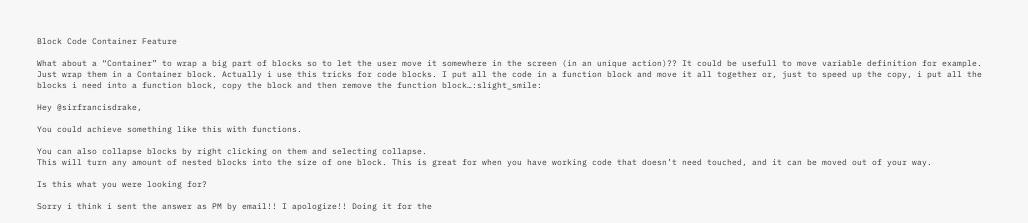Block Code Container Feature

What about a “Container” to wrap a big part of blocks so to let the user move it somewhere in the screen (in an unique action)?? It could be usefull to move variable definition for example. Just wrap them in a Container block. Actually i use this tricks for code blocks. I put all the code in a function block and move it all together or, just to speed up the copy, i put all the blocks i need into a function block, copy the block and then remove the function block…:slight_smile:

Hey @sirfrancisdrake,

You could achieve something like this with functions.

You can also collapse blocks by right clicking on them and selecting collapse.
This will turn any amount of nested blocks into the size of one block. This is great for when you have working code that doesn’t need touched, and it can be moved out of your way.

Is this what you were looking for?

Sorry i think i sent the answer as PM by email!! I apologize!! Doing it for the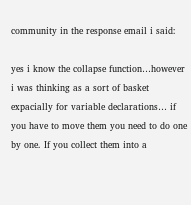community in the response email i said:

yes i know the collapse function…however i was thinking as a sort of basket expacially for variable declarations… if you have to move them you need to do one by one. If you collect them into a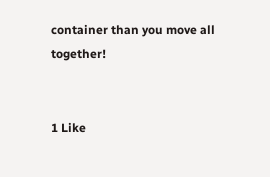container than you move all together!


1 Like